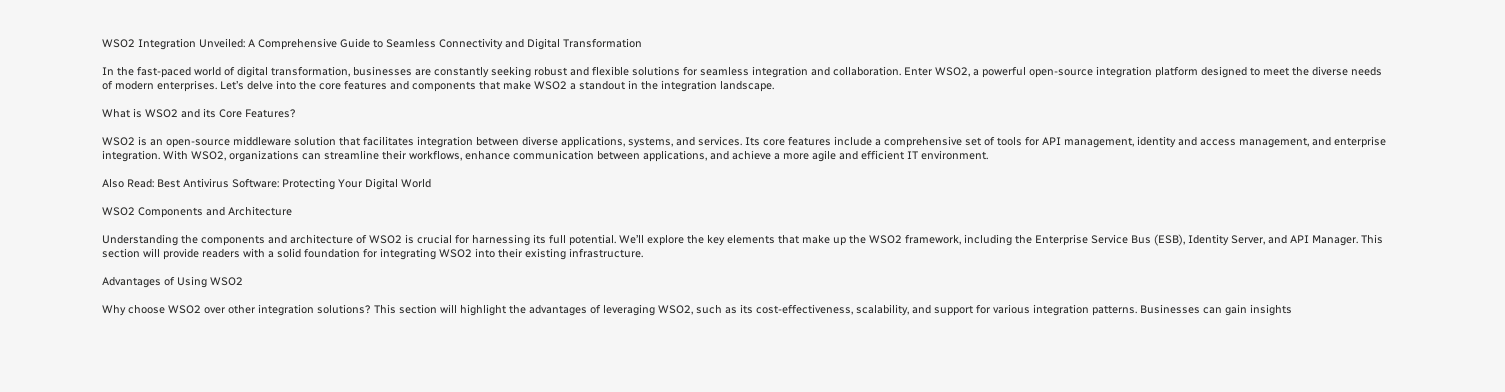WSO2 Integration Unveiled: A Comprehensive Guide to Seamless Connectivity and Digital Transformation

In the fast-paced world of digital transformation, businesses are constantly seeking robust and flexible solutions for seamless integration and collaboration. Enter WSO2, a powerful open-source integration platform designed to meet the diverse needs of modern enterprises. Let’s delve into the core features and components that make WSO2 a standout in the integration landscape.

What is WSO2 and its Core Features?

WSO2 is an open-source middleware solution that facilitates integration between diverse applications, systems, and services. Its core features include a comprehensive set of tools for API management, identity and access management, and enterprise integration. With WSO2, organizations can streamline their workflows, enhance communication between applications, and achieve a more agile and efficient IT environment.

Also Read: Best Antivirus Software: Protecting Your Digital World

WSO2 Components and Architecture

Understanding the components and architecture of WSO2 is crucial for harnessing its full potential. We’ll explore the key elements that make up the WSO2 framework, including the Enterprise Service Bus (ESB), Identity Server, and API Manager. This section will provide readers with a solid foundation for integrating WSO2 into their existing infrastructure.

Advantages of Using WSO2

Why choose WSO2 over other integration solutions? This section will highlight the advantages of leveraging WSO2, such as its cost-effectiveness, scalability, and support for various integration patterns. Businesses can gain insights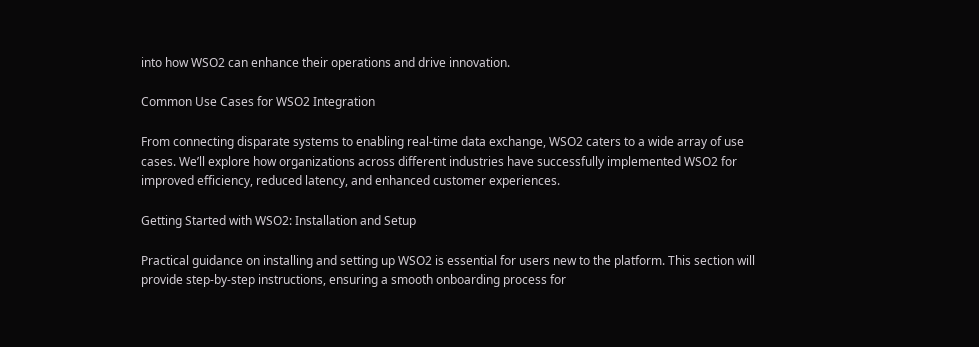into how WSO2 can enhance their operations and drive innovation.

Common Use Cases for WSO2 Integration

From connecting disparate systems to enabling real-time data exchange, WSO2 caters to a wide array of use cases. We’ll explore how organizations across different industries have successfully implemented WSO2 for improved efficiency, reduced latency, and enhanced customer experiences.

Getting Started with WSO2: Installation and Setup

Practical guidance on installing and setting up WSO2 is essential for users new to the platform. This section will provide step-by-step instructions, ensuring a smooth onboarding process for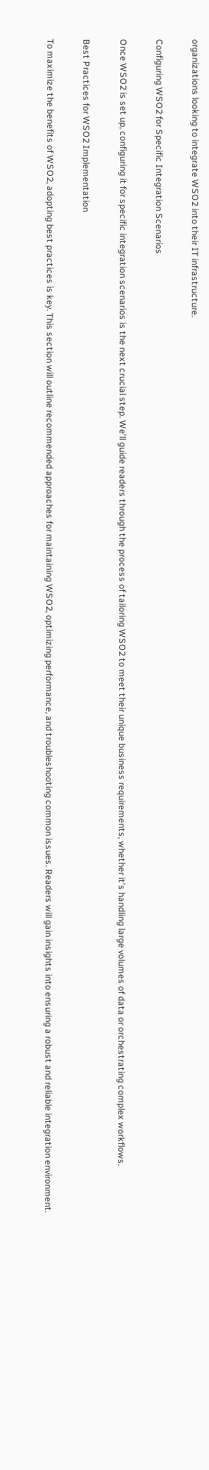organizations looking to integrate WSO2 into their IT infrastructure.

Configuring WSO2 for Specific Integration Scenarios

Once WSO2 is set up, configuring it for specific integration scenarios is the next crucial step. We’ll guide readers through the process of tailoring WSO2 to meet their unique business requirements, whether it’s handling large volumes of data or orchestrating complex workflows.

Best Practices for WSO2 Implementation

To maximize the benefits of WSO2, adopting best practices is key. This section will outline recommended approaches for maintaining WSO2, optimizing performance, and troubleshooting common issues. Readers will gain insights into ensuring a robust and reliable integration environment.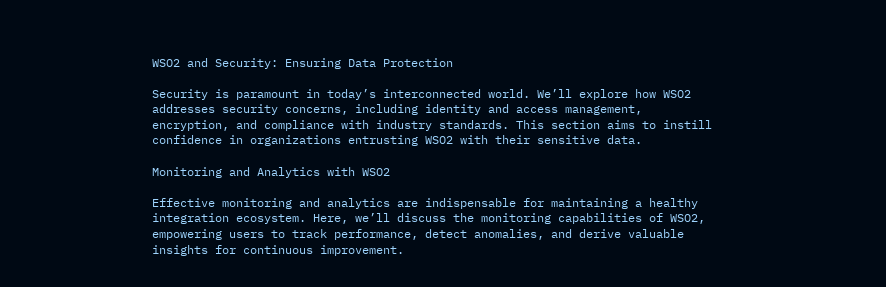WSO2 and Security: Ensuring Data Protection

Security is paramount in today’s interconnected world. We’ll explore how WSO2 addresses security concerns, including identity and access management, encryption, and compliance with industry standards. This section aims to instill confidence in organizations entrusting WSO2 with their sensitive data.

Monitoring and Analytics with WSO2

Effective monitoring and analytics are indispensable for maintaining a healthy integration ecosystem. Here, we’ll discuss the monitoring capabilities of WSO2, empowering users to track performance, detect anomalies, and derive valuable insights for continuous improvement.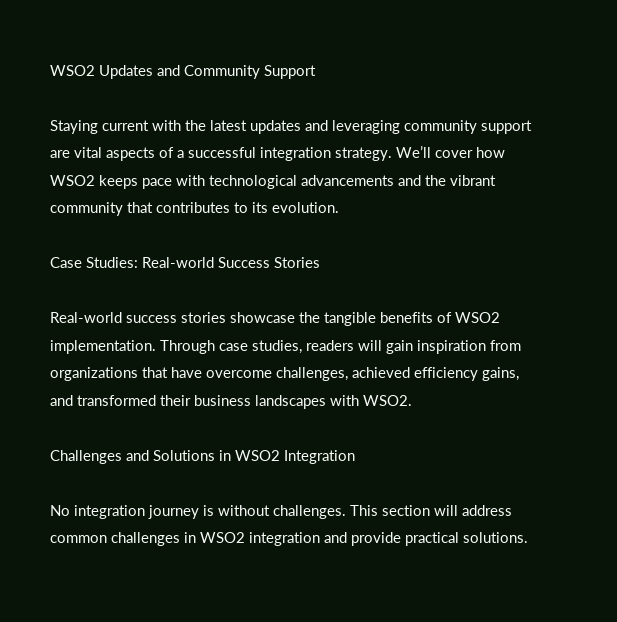WSO2 Updates and Community Support

Staying current with the latest updates and leveraging community support are vital aspects of a successful integration strategy. We’ll cover how WSO2 keeps pace with technological advancements and the vibrant community that contributes to its evolution.

Case Studies: Real-world Success Stories

Real-world success stories showcase the tangible benefits of WSO2 implementation. Through case studies, readers will gain inspiration from organizations that have overcome challenges, achieved efficiency gains, and transformed their business landscapes with WSO2.

Challenges and Solutions in WSO2 Integration

No integration journey is without challenges. This section will address common challenges in WSO2 integration and provide practical solutions.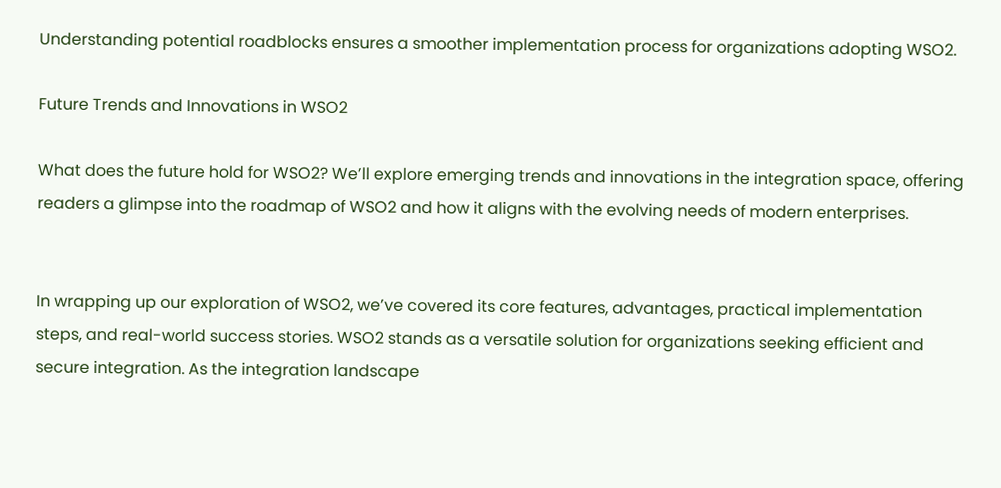Understanding potential roadblocks ensures a smoother implementation process for organizations adopting WSO2.

Future Trends and Innovations in WSO2

What does the future hold for WSO2? We’ll explore emerging trends and innovations in the integration space, offering readers a glimpse into the roadmap of WSO2 and how it aligns with the evolving needs of modern enterprises.


In wrapping up our exploration of WSO2, we’ve covered its core features, advantages, practical implementation steps, and real-world success stories. WSO2 stands as a versatile solution for organizations seeking efficient and secure integration. As the integration landscape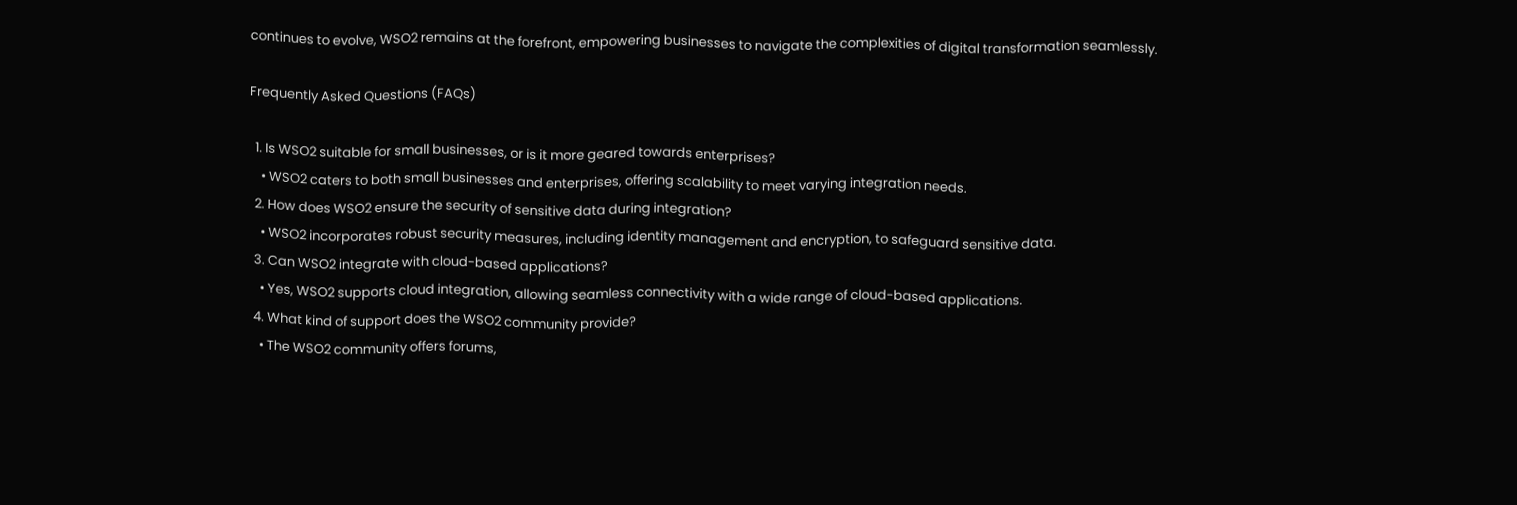continues to evolve, WSO2 remains at the forefront, empowering businesses to navigate the complexities of digital transformation seamlessly.

Frequently Asked Questions (FAQs)

  1. Is WSO2 suitable for small businesses, or is it more geared towards enterprises?
    • WSO2 caters to both small businesses and enterprises, offering scalability to meet varying integration needs.
  2. How does WSO2 ensure the security of sensitive data during integration?
    • WSO2 incorporates robust security measures, including identity management and encryption, to safeguard sensitive data.
  3. Can WSO2 integrate with cloud-based applications?
    • Yes, WSO2 supports cloud integration, allowing seamless connectivity with a wide range of cloud-based applications.
  4. What kind of support does the WSO2 community provide?
    • The WSO2 community offers forums,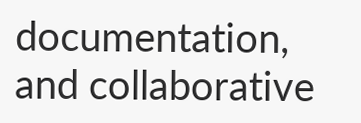documentation, and collaborative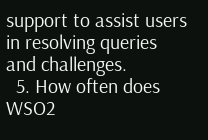support to assist users in resolving queries and challenges.
  5. How often does WSO2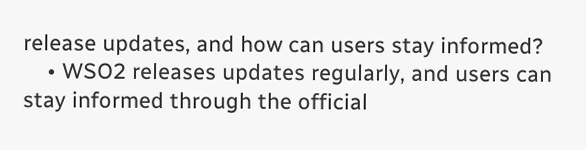release updates, and how can users stay informed?
    • WSO2 releases updates regularly, and users can stay informed through the official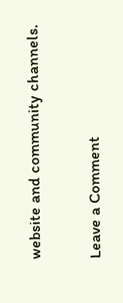website and community channels.

Leave a Comment